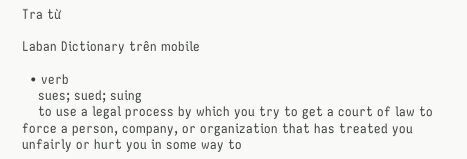Tra từ

Laban Dictionary trên mobile

  • verb
    sues; sued; suing
    to use a legal process by which you try to get a court of law to force a person, company, or organization that has treated you unfairly or hurt you in some way to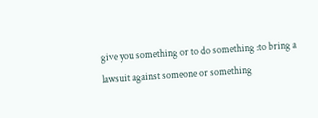give you something or to do something :to bring a lawsuit against someone or something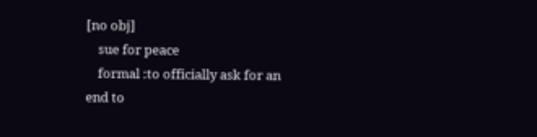[no obj]
    sue for peace
    formal :to officially ask for an end to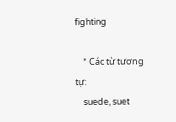fighting

    * Các từ tương tự:
    suede, suet